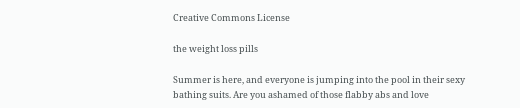Creative Commons License

the weight loss pills

Summer is here, and everyone is jumping into the pool in their sexy bathing suits. Are you ashamed of those flabby abs and love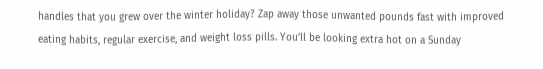handles that you grew over the winter holiday? Zap away those unwanted pounds fast with improved eating habits, regular exercise, and weight loss pills. You’ll be looking extra hot on a Sunday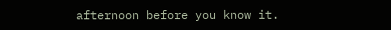afternoon before you know it.